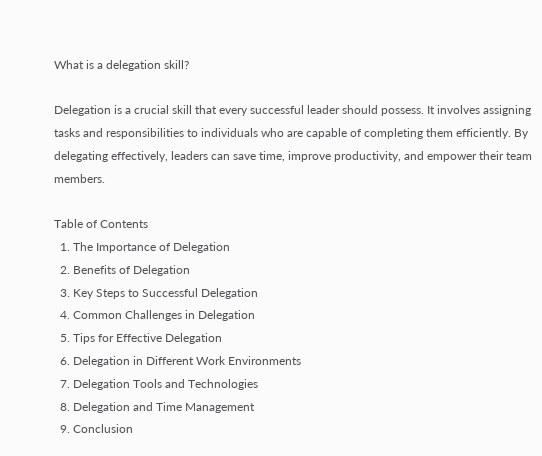What is a delegation skill?

Delegation is a crucial skill that every successful leader should possess. It involves assigning tasks and responsibilities to individuals who are capable of completing them efficiently. By delegating effectively, leaders can save time, improve productivity, and empower their team members.

Table of Contents
  1. The Importance of Delegation
  2. Benefits of Delegation
  3. Key Steps to Successful Delegation
  4. Common Challenges in Delegation
  5. Tips for Effective Delegation
  6. Delegation in Different Work Environments
  7. Delegation Tools and Technologies
  8. Delegation and Time Management
  9. Conclusion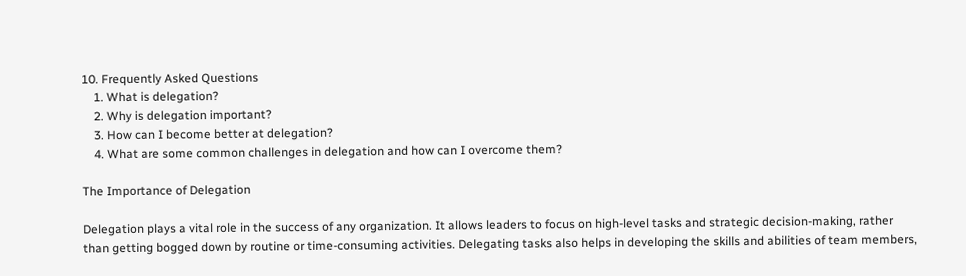10. Frequently Asked Questions
    1. What is delegation?
    2. Why is delegation important?
    3. How can I become better at delegation?
    4. What are some common challenges in delegation and how can I overcome them?

The Importance of Delegation

Delegation plays a vital role in the success of any organization. It allows leaders to focus on high-level tasks and strategic decision-making, rather than getting bogged down by routine or time-consuming activities. Delegating tasks also helps in developing the skills and abilities of team members,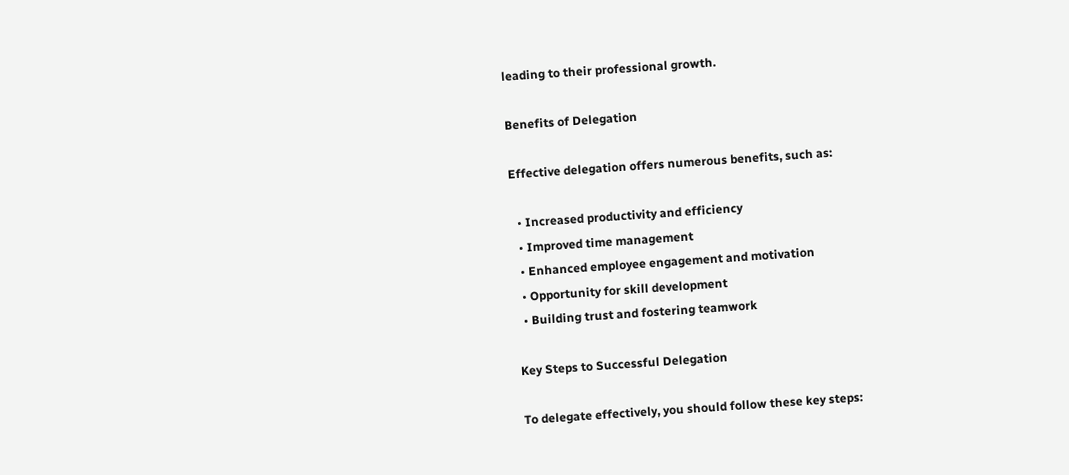leading to their professional growth.

Benefits of Delegation

Effective delegation offers numerous benefits, such as:

  • Increased productivity and efficiency
  • Improved time management
  • Enhanced employee engagement and motivation
  • Opportunity for skill development
  • Building trust and fostering teamwork

Key Steps to Successful Delegation

To delegate effectively, you should follow these key steps: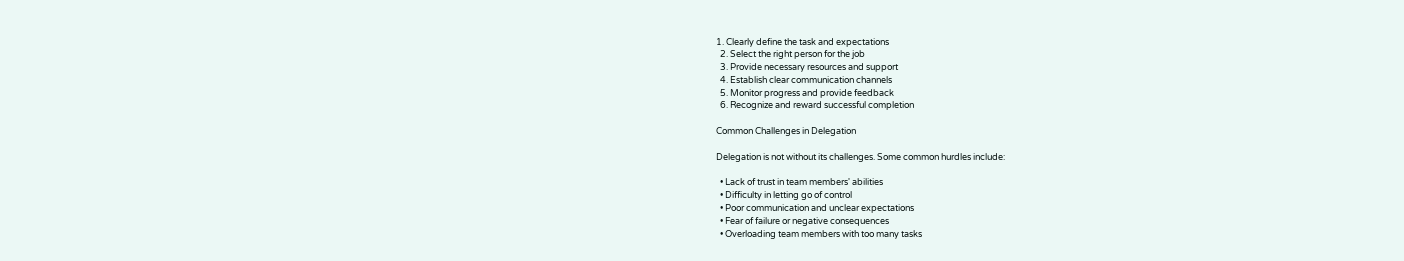1. Clearly define the task and expectations
  2. Select the right person for the job
  3. Provide necessary resources and support
  4. Establish clear communication channels
  5. Monitor progress and provide feedback
  6. Recognize and reward successful completion

Common Challenges in Delegation

Delegation is not without its challenges. Some common hurdles include:

  • Lack of trust in team members' abilities
  • Difficulty in letting go of control
  • Poor communication and unclear expectations
  • Fear of failure or negative consequences
  • Overloading team members with too many tasks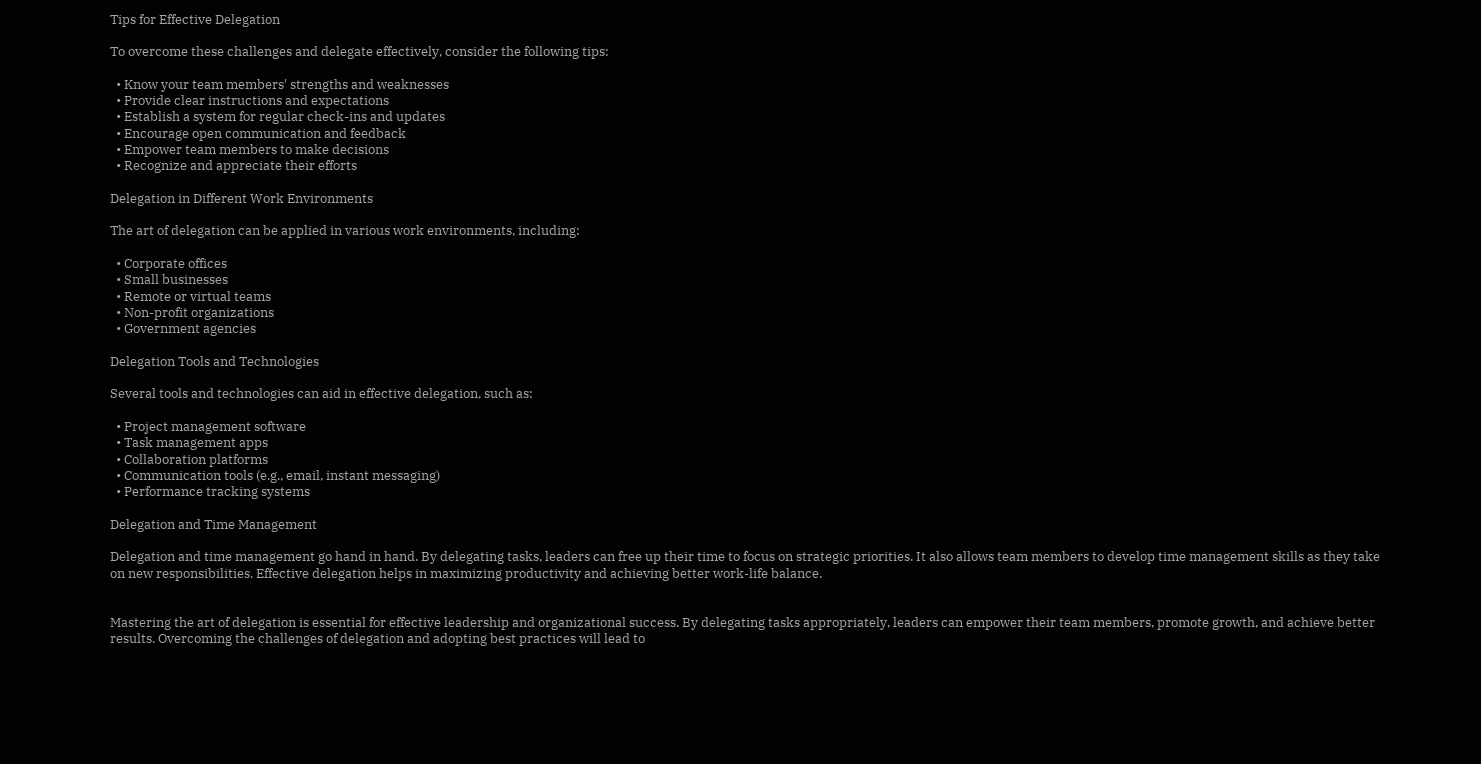Tips for Effective Delegation

To overcome these challenges and delegate effectively, consider the following tips:

  • Know your team members' strengths and weaknesses
  • Provide clear instructions and expectations
  • Establish a system for regular check-ins and updates
  • Encourage open communication and feedback
  • Empower team members to make decisions
  • Recognize and appreciate their efforts

Delegation in Different Work Environments

The art of delegation can be applied in various work environments, including:

  • Corporate offices
  • Small businesses
  • Remote or virtual teams
  • Non-profit organizations
  • Government agencies

Delegation Tools and Technologies

Several tools and technologies can aid in effective delegation, such as:

  • Project management software
  • Task management apps
  • Collaboration platforms
  • Communication tools (e.g., email, instant messaging)
  • Performance tracking systems

Delegation and Time Management

Delegation and time management go hand in hand. By delegating tasks, leaders can free up their time to focus on strategic priorities. It also allows team members to develop time management skills as they take on new responsibilities. Effective delegation helps in maximizing productivity and achieving better work-life balance.


Mastering the art of delegation is essential for effective leadership and organizational success. By delegating tasks appropriately, leaders can empower their team members, promote growth, and achieve better results. Overcoming the challenges of delegation and adopting best practices will lead to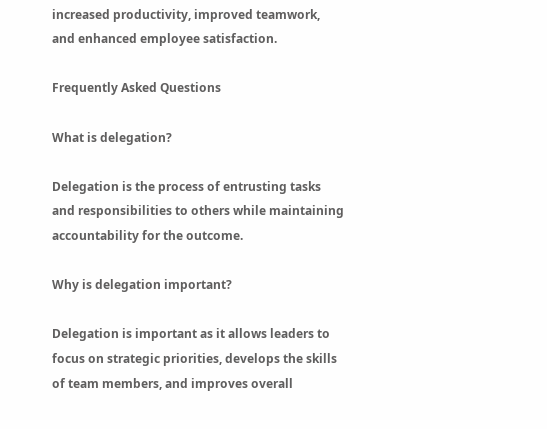increased productivity, improved teamwork, and enhanced employee satisfaction.

Frequently Asked Questions

What is delegation?

Delegation is the process of entrusting tasks and responsibilities to others while maintaining accountability for the outcome.

Why is delegation important?

Delegation is important as it allows leaders to focus on strategic priorities, develops the skills of team members, and improves overall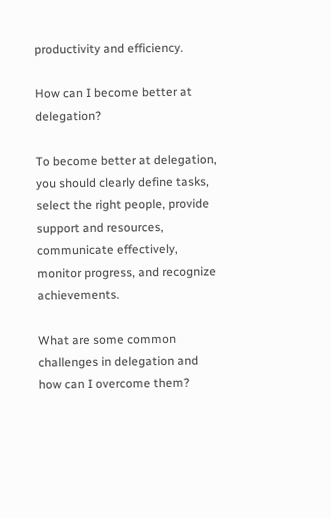productivity and efficiency.

How can I become better at delegation?

To become better at delegation, you should clearly define tasks, select the right people, provide support and resources, communicate effectively, monitor progress, and recognize achievements.

What are some common challenges in delegation and how can I overcome them?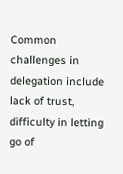Common challenges in delegation include lack of trust, difficulty in letting go of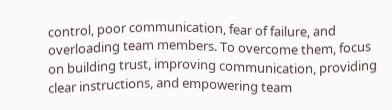control, poor communication, fear of failure, and overloading team members. To overcome them, focus on building trust, improving communication, providing clear instructions, and empowering team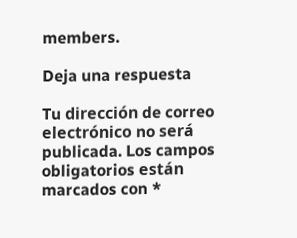members.

Deja una respuesta

Tu dirección de correo electrónico no será publicada. Los campos obligatorios están marcados con *